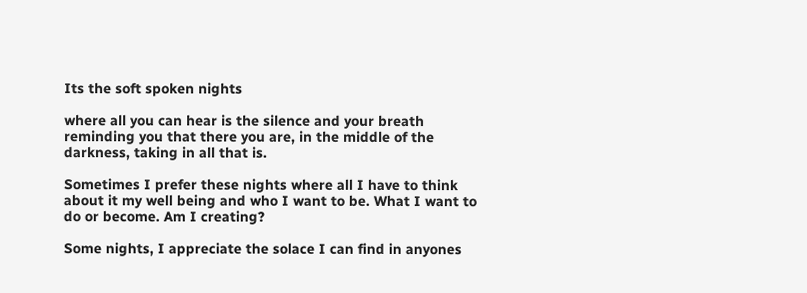Its the soft spoken nights

where all you can hear is the silence and your breath reminding you that there you are, in the middle of the darkness, taking in all that is.

Sometimes I prefer these nights where all I have to think about it my well being and who I want to be. What I want to do or become. Am I creating?

Some nights, I appreciate the solace I can find in anyones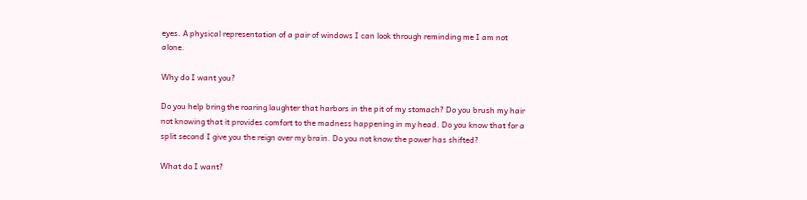eyes. A physical representation of a pair of windows I can look through reminding me I am not alone.

Why do I want you?

Do you help bring the roaring laughter that harbors in the pit of my stomach? Do you brush my hair not knowing that it provides comfort to the madness happening in my head. Do you know that for a split second I give you the reign over my brain. Do you not know the power has shifted?

What do I want?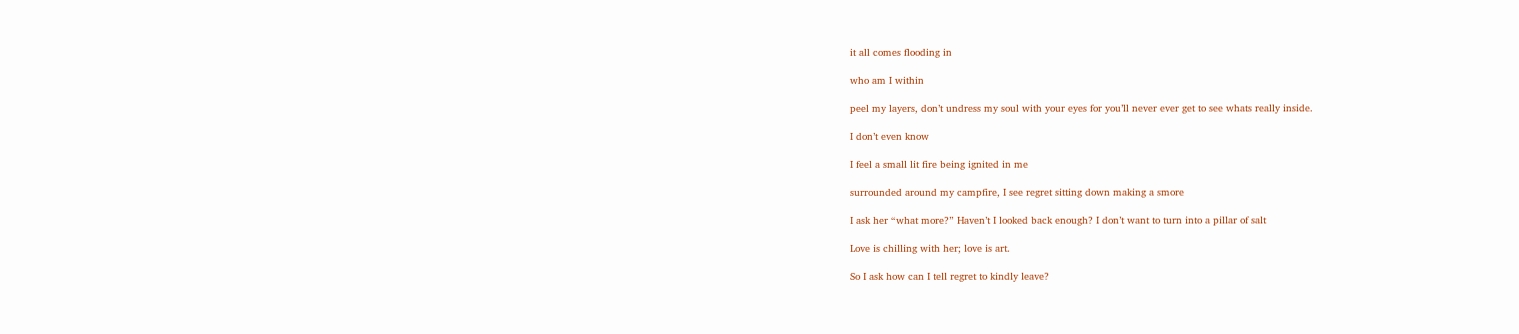it all comes flooding in

who am I within

peel my layers, don’t undress my soul with your eyes for you’ll never ever get to see whats really inside.

I don’t even know

I feel a small lit fire being ignited in me

surrounded around my campfire, I see regret sitting down making a smore

I ask her “what more?” Haven’t I looked back enough? I don’t want to turn into a pillar of salt

Love is chilling with her; love is art.

So I ask how can I tell regret to kindly leave?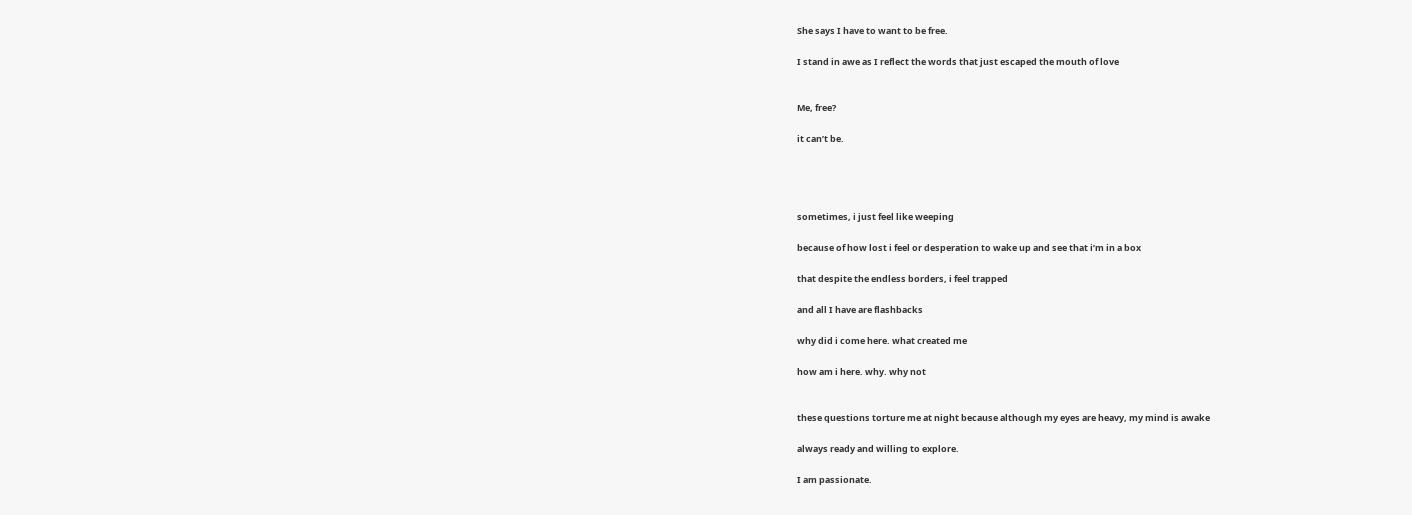She says I have to want to be free.

I stand in awe as I reflect the words that just escaped the mouth of love


Me, free?

it can’t be.




sometimes, i just feel like weeping

because of how lost i feel or desperation to wake up and see that i’m in a box

that despite the endless borders, i feel trapped

and all I have are flashbacks

why did i come here. what created me

how am i here. why. why not


these questions torture me at night because although my eyes are heavy, my mind is awake

always ready and willing to explore.

I am passionate.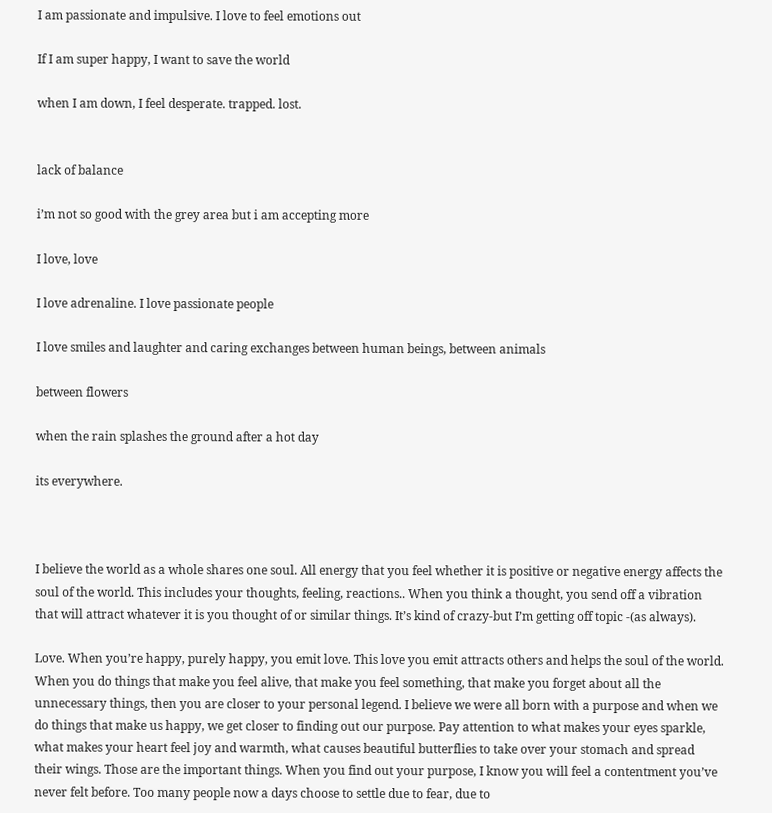I am passionate and impulsive. I love to feel emotions out

If I am super happy, I want to save the world

when I am down, I feel desperate. trapped. lost.


lack of balance

i’m not so good with the grey area but i am accepting more

I love, love

I love adrenaline. I love passionate people

I love smiles and laughter and caring exchanges between human beings, between animals

between flowers

when the rain splashes the ground after a hot day

its everywhere.



I believe the world as a whole shares one soul. All energy that you feel whether it is positive or negative energy affects the soul of the world. This includes your thoughts, feeling, reactions.. When you think a thought, you send off a vibration that will attract whatever it is you thought of or similar things. It’s kind of crazy-but I’m getting off topic -(as always).

Love. When you’re happy, purely happy, you emit love. This love you emit attracts others and helps the soul of the world. When you do things that make you feel alive, that make you feel something, that make you forget about all the unnecessary things, then you are closer to your personal legend. I believe we were all born with a purpose and when we do things that make us happy, we get closer to finding out our purpose. Pay attention to what makes your eyes sparkle, what makes your heart feel joy and warmth, what causes beautiful butterflies to take over your stomach and spread their wings. Those are the important things. When you find out your purpose, I know you will feel a contentment you’ve never felt before. Too many people now a days choose to settle due to fear, due to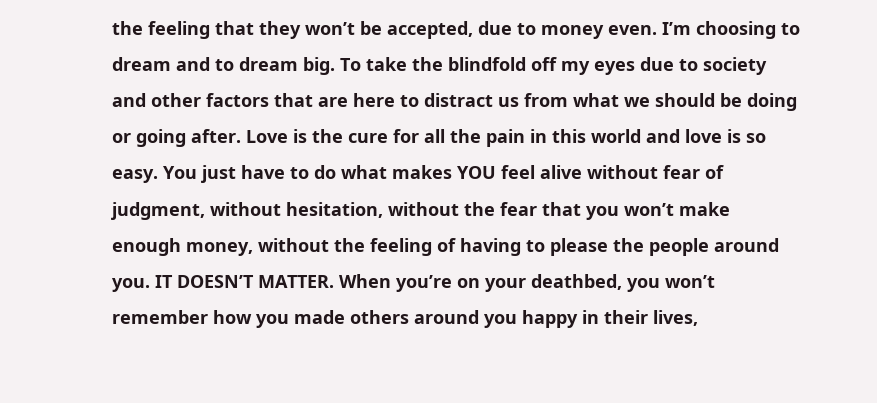the feeling that they won’t be accepted, due to money even. I’m choosing to dream and to dream big. To take the blindfold off my eyes due to society and other factors that are here to distract us from what we should be doing or going after. Love is the cure for all the pain in this world and love is so easy. You just have to do what makes YOU feel alive without fear of judgment, without hesitation, without the fear that you won’t make enough money, without the feeling of having to please the people around you. IT DOESN’T MATTER. When you’re on your deathbed, you won’t remember how you made others around you happy in their lives,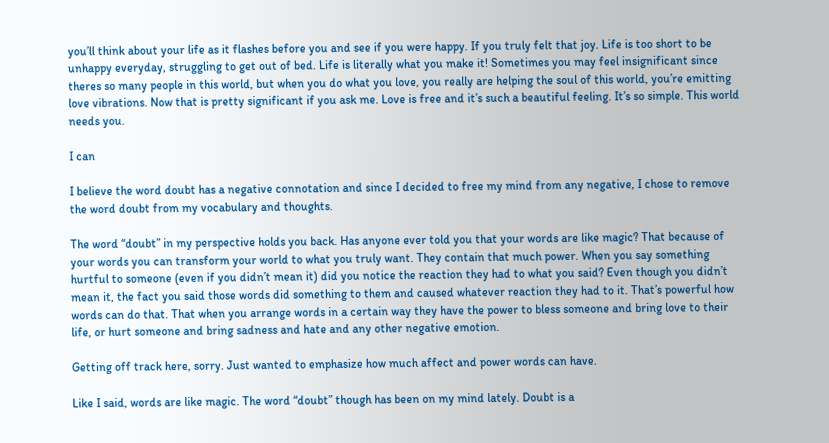you’ll think about your life as it flashes before you and see if you were happy. If you truly felt that joy. Life is too short to be unhappy everyday, struggling to get out of bed. Life is literally what you make it! Sometimes you may feel insignificant since theres so many people in this world, but when you do what you love, you really are helping the soul of this world, you’re emitting love vibrations. Now that is pretty significant if you ask me. Love is free and it’s such a beautiful feeling. It’s so simple. This world needs you.

I can

I believe the word doubt has a negative connotation and since I decided to free my mind from any negative, I chose to remove the word doubt from my vocabulary and thoughts.

The word “doubt” in my perspective holds you back. Has anyone ever told you that your words are like magic? That because of your words you can transform your world to what you truly want. They contain that much power. When you say something hurtful to someone (even if you didn’t mean it) did you notice the reaction they had to what you said? Even though you didn’t mean it, the fact you said those words did something to them and caused whatever reaction they had to it. That’s powerful how words can do that. That when you arrange words in a certain way they have the power to bless someone and bring love to their life, or hurt someone and bring sadness and hate and any other negative emotion.

Getting off track here, sorry. Just wanted to emphasize how much affect and power words can have.

Like I said, words are like magic. The word “doubt” though has been on my mind lately. Doubt is a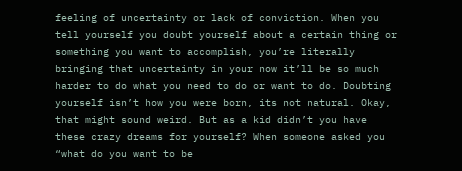feeling of uncertainty or lack of conviction. When you tell yourself you doubt yourself about a certain thing or something you want to accomplish, you’re literally bringing that uncertainty in your now it’ll be so much harder to do what you need to do or want to do. Doubting yourself isn’t how you were born, its not natural. Okay, that might sound weird. But as a kid didn’t you have these crazy dreams for yourself? When someone asked you “what do you want to be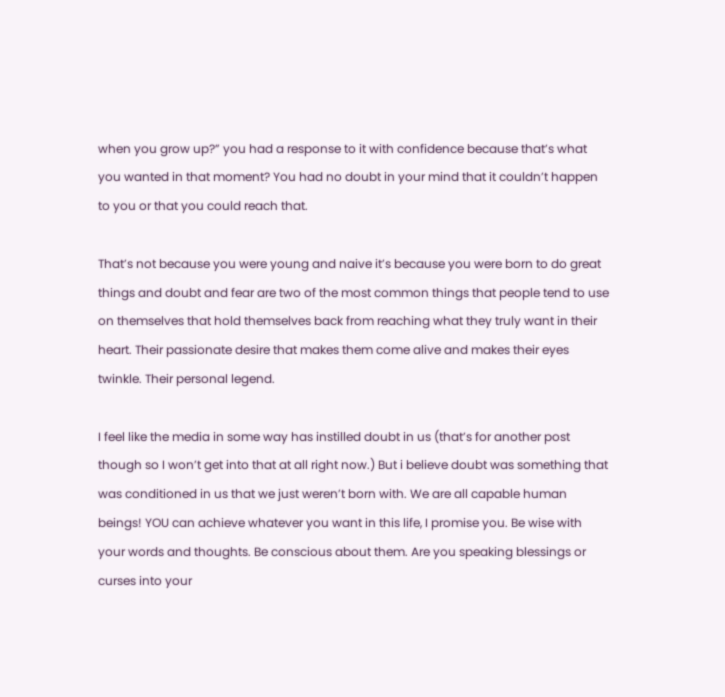when you grow up?” you had a response to it with confidence because that’s what you wanted in that moment? You had no doubt in your mind that it couldn’t happen to you or that you could reach that.

That’s not because you were young and naive it’s because you were born to do great things and doubt and fear are two of the most common things that people tend to use on themselves that hold themselves back from reaching what they truly want in their heart. Their passionate desire that makes them come alive and makes their eyes twinkle. Their personal legend.

I feel like the media in some way has instilled doubt in us (that’s for another post though so I won’t get into that at all right now.) But i believe doubt was something that was conditioned in us that we just weren’t born with. We are all capable human beings! YOU can achieve whatever you want in this life, I promise you. Be wise with your words and thoughts. Be conscious about them. Are you speaking blessings or curses into your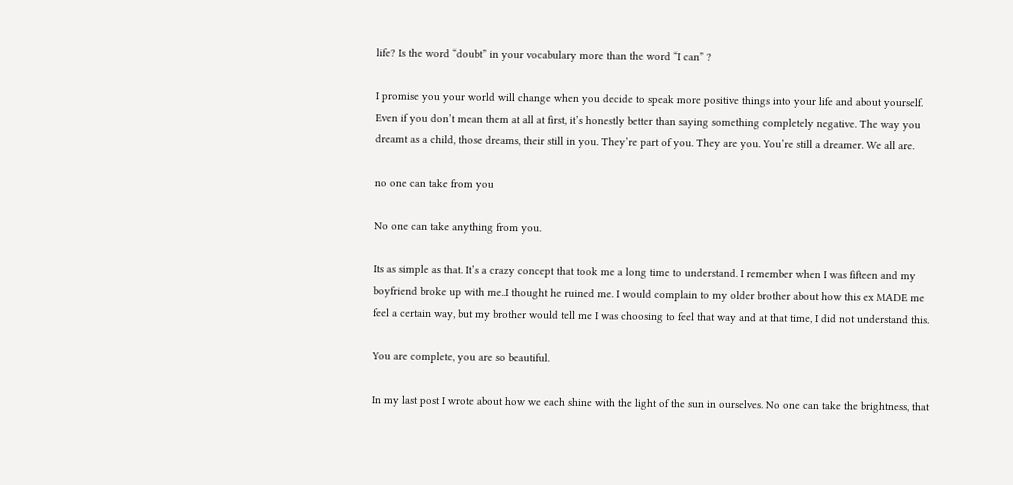life? Is the word “doubt” in your vocabulary more than the word “I can” ?

I promise you your world will change when you decide to speak more positive things into your life and about yourself. Even if you don’t mean them at all at first, it’s honestly better than saying something completely negative. The way you dreamt as a child, those dreams, their still in you. They’re part of you. They are you. You’re still a dreamer. We all are.

no one can take from you

No one can take anything from you.

Its as simple as that. It’s a crazy concept that took me a long time to understand. I remember when I was fifteen and my boyfriend broke up with me..I thought he ruined me. I would complain to my older brother about how this ex MADE me feel a certain way, but my brother would tell me I was choosing to feel that way and at that time, I did not understand this.

You are complete, you are so beautiful.

In my last post I wrote about how we each shine with the light of the sun in ourselves. No one can take the brightness, that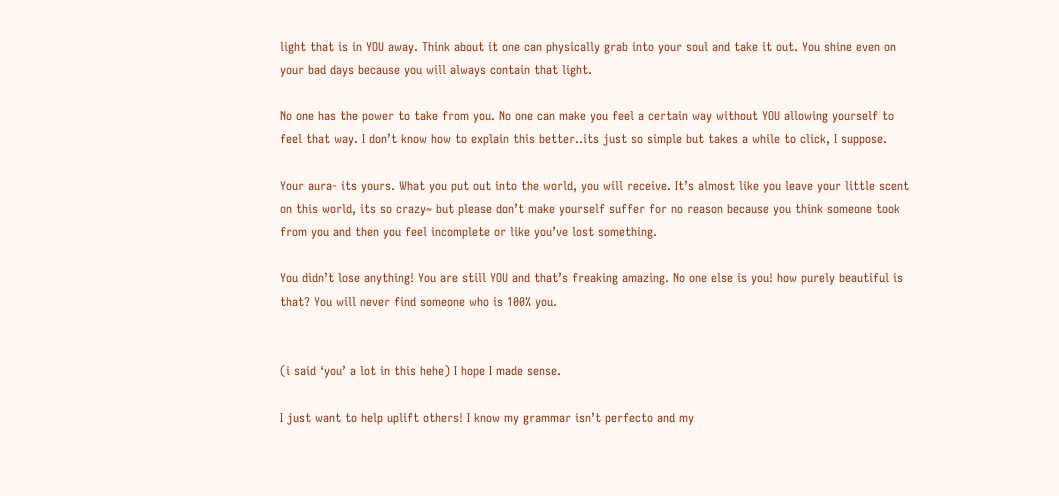light that is in YOU away. Think about it one can physically grab into your soul and take it out. You shine even on your bad days because you will always contain that light.

No one has the power to take from you. No one can make you feel a certain way without YOU allowing yourself to feel that way. I don’t know how to explain this better..its just so simple but takes a while to click, I suppose.

Your aura- its yours. What you put out into the world, you will receive. It’s almost like you leave your little scent on this world, its so crazy~ but please don’t make yourself suffer for no reason because you think someone took from you and then you feel incomplete or like you’ve lost something.

You didn’t lose anything! You are still YOU and that’s freaking amazing. No one else is you! how purely beautiful is that? You will never find someone who is 100% you.


(i said ‘you’ a lot in this hehe) I hope I made sense.

I just want to help uplift others! I know my grammar isn’t perfecto and my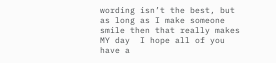wording isn’t the best, but as long as I make someone smile then that really makes MY day  I hope all of you have a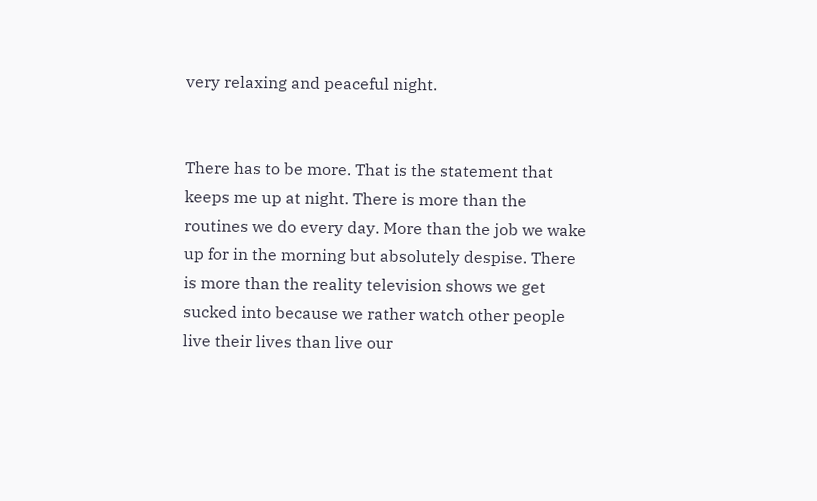very relaxing and peaceful night.


There has to be more. That is the statement that keeps me up at night. There is more than the routines we do every day. More than the job we wake up for in the morning but absolutely despise. There is more than the reality television shows we get sucked into because we rather watch other people live their lives than live our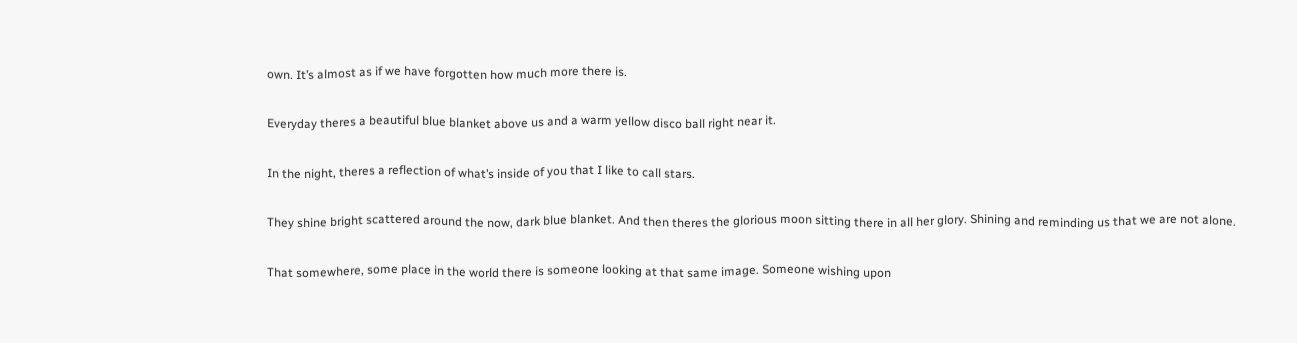own. It’s almost as if we have forgotten how much more there is.

Everyday theres a beautiful blue blanket above us and a warm yellow disco ball right near it.

In the night, theres a reflection of what’s inside of you that I like to call stars.

They shine bright scattered around the now, dark blue blanket. And then theres the glorious moon sitting there in all her glory. Shining and reminding us that we are not alone.

That somewhere, some place in the world there is someone looking at that same image. Someone wishing upon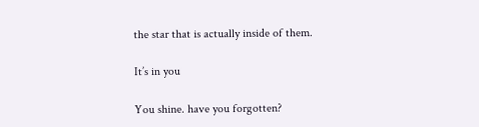the star that is actually inside of them.

It’s in you

You shine. have you forgotten?